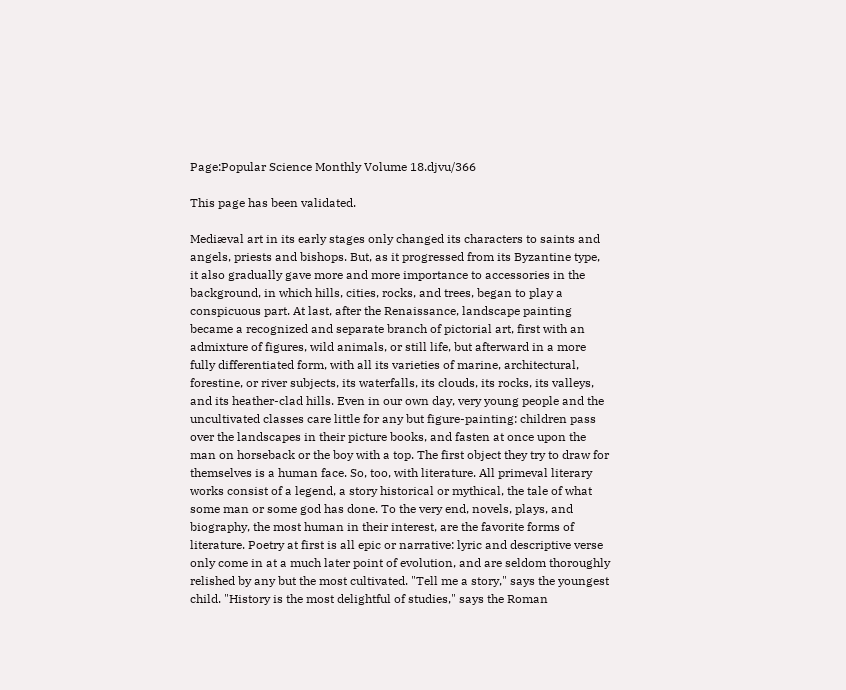Page:Popular Science Monthly Volume 18.djvu/366

This page has been validated.

Mediæval art in its early stages only changed its characters to saints and angels, priests and bishops. But, as it progressed from its Byzantine type, it also gradually gave more and more importance to accessories in the background, in which hills, cities, rocks, and trees, began to play a conspicuous part. At last, after the Renaissance, landscape painting became a recognized and separate branch of pictorial art, first with an admixture of figures, wild animals, or still life, but afterward in a more fully differentiated form, with all its varieties of marine, architectural, forestine, or river subjects, its waterfalls, its clouds, its rocks, its valleys, and its heather-clad hills. Even in our own day, very young people and the uncultivated classes care little for any but figure-painting: children pass over the landscapes in their picture books, and fasten at once upon the man on horseback or the boy with a top. The first object they try to draw for themselves is a human face. So, too, with literature. All primeval literary works consist of a legend, a story historical or mythical, the tale of what some man or some god has done. To the very end, novels, plays, and biography, the most human in their interest, are the favorite forms of literature. Poetry at first is all epic or narrative: lyric and descriptive verse only come in at a much later point of evolution, and are seldom thoroughly relished by any but the most cultivated. "Tell me a story," says the youngest child. "History is the most delightful of studies," says the Roman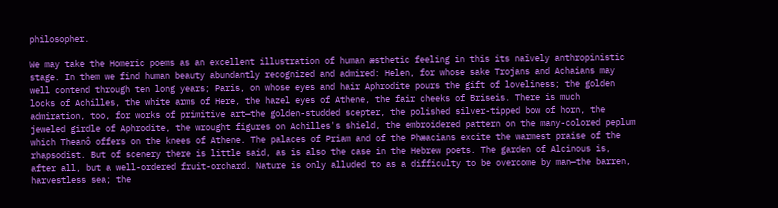philosopher.

We may take the Homeric poems as an excellent illustration of human æsthetic feeling in this its naïvely anthropinistic stage. In them we find human beauty abundantly recognized and admired: Helen, for whose sake Trojans and Achaians may well contend through ten long years; Paris, on whose eyes and hair Aphrodite pours the gift of loveliness; the golden locks of Achilles, the white arms of Here, the hazel eyes of Athene, the fair cheeks of Briseis. There is much admiration, too, for works of primitive art—the golden-studded scepter, the polished silver-tipped bow of horn, the jeweled girdle of Aphrodite, the wrought figures on Achilles's shield, the embroidered pattern on the many-colored peplum which Theanô offers on the knees of Athene. The palaces of Priam and of the Phæacians excite the warmest praise of the rhapsodist. But of scenery there is little said, as is also the case in the Hebrew poets. The garden of Alcinous is, after all, but a well-ordered fruit-orchard. Nature is only alluded to as a difficulty to be overcome by man—the barren, harvestless sea; the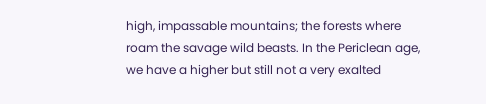high, impassable mountains; the forests where roam the savage wild beasts. In the Periclean age, we have a higher but still not a very exalted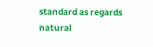standard as regards natural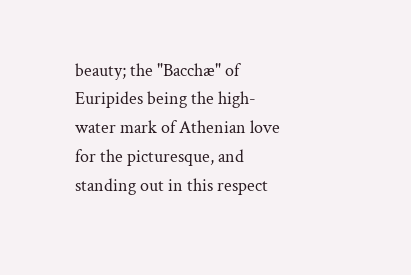beauty; the "Bacchæ" of Euripides being the high-water mark of Athenian love for the picturesque, and standing out in this respect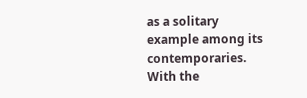as a solitary example among its contemporaries. With the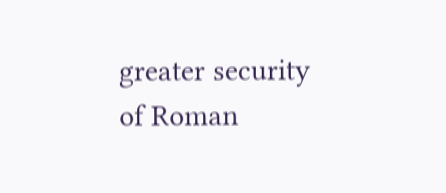greater security of Roman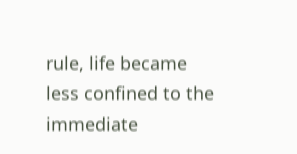rule, life became less confined to the immediate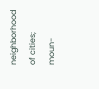neighborhood of cities; moun-